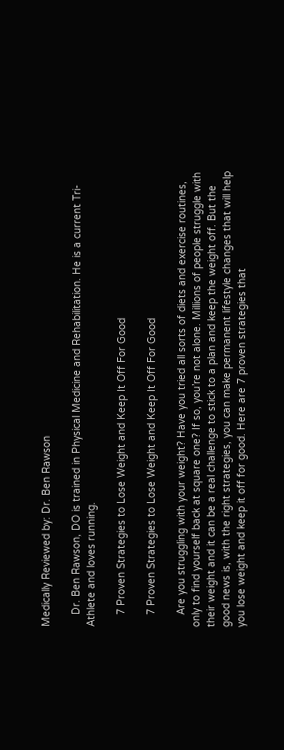Medically Reviewed by: Dr. Ben Rawson

    Dr. Ben Rawson, DO is trained in Physical Medicine and Rehabilitation. He is a current Tri-Athlete and loves running.

    7 Proven Strategies to Lose Weight and Keep It Off For Good

    7 Proven Strategies to Lose Weight and Keep It Off For Good

    Are you struggling with your weight? Have you tried all sorts of diets and exercise routines, only to find yourself back at square one? If so, you’re not alone. Millions of people struggle with their weight and it can be a real challenge to stick to a plan and keep the weight off. But the good news is, with the right strategies, you can make permanent lifestyle changes that will help you lose weight and keep it off for good. Here are 7 proven strategies that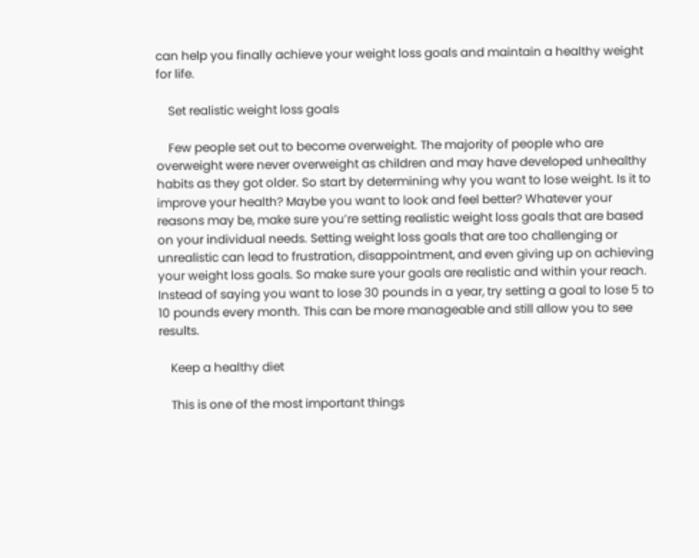can help you finally achieve your weight loss goals and maintain a healthy weight for life.

    Set realistic weight loss goals

    Few people set out to become overweight. The majority of people who are overweight were never overweight as children and may have developed unhealthy habits as they got older. So start by determining why you want to lose weight. Is it to improve your health? Maybe you want to look and feel better? Whatever your reasons may be, make sure you’re setting realistic weight loss goals that are based on your individual needs. Setting weight loss goals that are too challenging or unrealistic can lead to frustration, disappointment, and even giving up on achieving your weight loss goals. So make sure your goals are realistic and within your reach. Instead of saying you want to lose 30 pounds in a year, try setting a goal to lose 5 to 10 pounds every month. This can be more manageable and still allow you to see results.

    Keep a healthy diet

    This is one of the most important things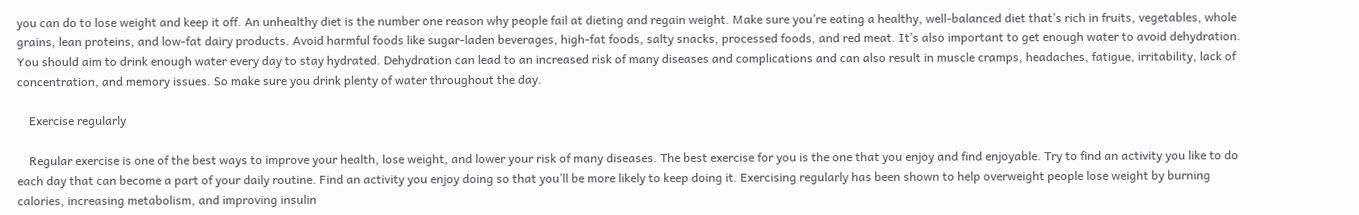you can do to lose weight and keep it off. An unhealthy diet is the number one reason why people fail at dieting and regain weight. Make sure you’re eating a healthy, well-balanced diet that’s rich in fruits, vegetables, whole grains, lean proteins, and low-fat dairy products. Avoid harmful foods like sugar-laden beverages, high-fat foods, salty snacks, processed foods, and red meat. It’s also important to get enough water to avoid dehydration. You should aim to drink enough water every day to stay hydrated. Dehydration can lead to an increased risk of many diseases and complications and can also result in muscle cramps, headaches, fatigue, irritability, lack of concentration, and memory issues. So make sure you drink plenty of water throughout the day.

    Exercise regularly

    Regular exercise is one of the best ways to improve your health, lose weight, and lower your risk of many diseases. The best exercise for you is the one that you enjoy and find enjoyable. Try to find an activity you like to do each day that can become a part of your daily routine. Find an activity you enjoy doing so that you’ll be more likely to keep doing it. Exercising regularly has been shown to help overweight people lose weight by burning calories, increasing metabolism, and improving insulin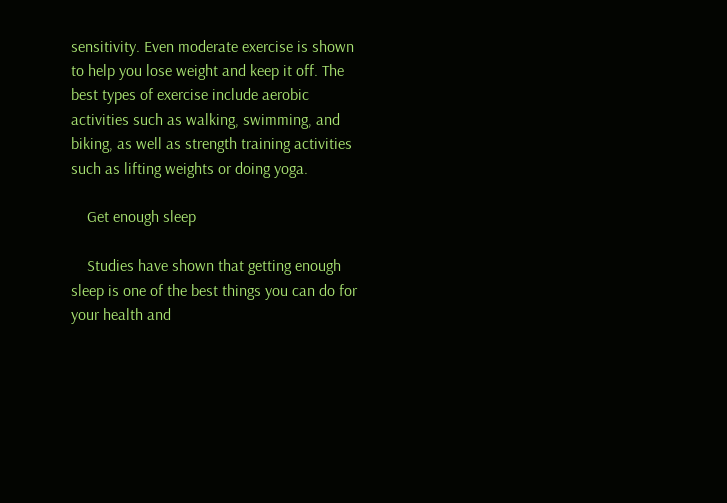sensitivity. Even moderate exercise is shown to help you lose weight and keep it off. The best types of exercise include aerobic activities such as walking, swimming, and biking, as well as strength training activities such as lifting weights or doing yoga.

    Get enough sleep

    Studies have shown that getting enough sleep is one of the best things you can do for your health and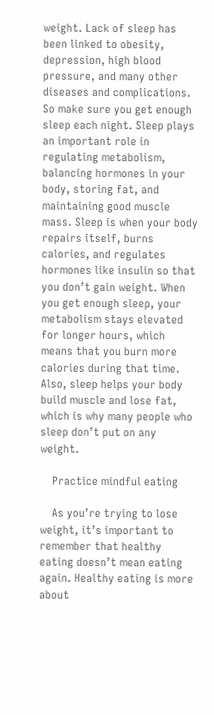weight. Lack of sleep has been linked to obesity, depression, high blood pressure, and many other diseases and complications. So make sure you get enough sleep each night. Sleep plays an important role in regulating metabolism, balancing hormones in your body, storing fat, and maintaining good muscle mass. Sleep is when your body repairs itself, burns calories, and regulates hormones like insulin so that you don’t gain weight. When you get enough sleep, your metabolism stays elevated for longer hours, which means that you burn more calories during that time. Also, sleep helps your body build muscle and lose fat, which is why many people who sleep don’t put on any weight.

    Practice mindful eating

    As you’re trying to lose weight, it’s important to remember that healthy eating doesn’t mean eating again. Healthy eating is more about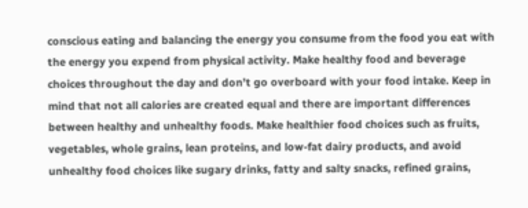conscious eating and balancing the energy you consume from the food you eat with the energy you expend from physical activity. Make healthy food and beverage choices throughout the day and don’t go overboard with your food intake. Keep in mind that not all calories are created equal and there are important differences between healthy and unhealthy foods. Make healthier food choices such as fruits, vegetables, whole grains, lean proteins, and low-fat dairy products, and avoid unhealthy food choices like sugary drinks, fatty and salty snacks, refined grains,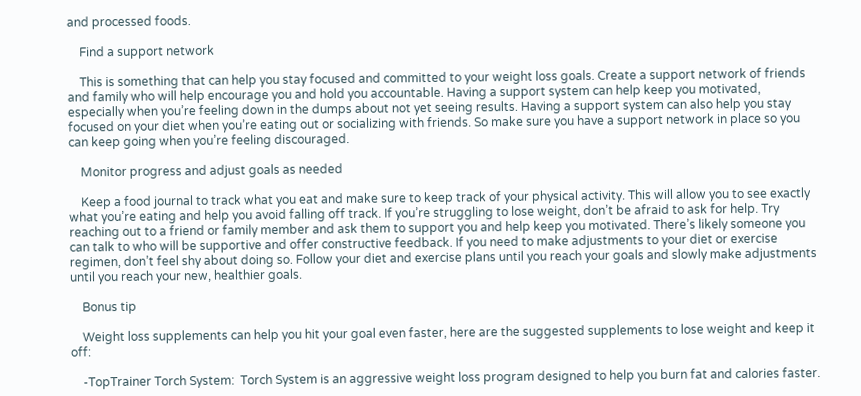and processed foods.

    Find a support network

    This is something that can help you stay focused and committed to your weight loss goals. Create a support network of friends and family who will help encourage you and hold you accountable. Having a support system can help keep you motivated, especially when you’re feeling down in the dumps about not yet seeing results. Having a support system can also help you stay focused on your diet when you’re eating out or socializing with friends. So make sure you have a support network in place so you can keep going when you’re feeling discouraged.

    Monitor progress and adjust goals as needed

    Keep a food journal to track what you eat and make sure to keep track of your physical activity. This will allow you to see exactly what you’re eating and help you avoid falling off track. If you’re struggling to lose weight, don’t be afraid to ask for help. Try reaching out to a friend or family member and ask them to support you and help keep you motivated. There’s likely someone you can talk to who will be supportive and offer constructive feedback. If you need to make adjustments to your diet or exercise regimen, don’t feel shy about doing so. Follow your diet and exercise plans until you reach your goals and slowly make adjustments until you reach your new, healthier goals.

    Bonus tip

    Weight loss supplements can help you hit your goal even faster, here are the suggested supplements to lose weight and keep it off:

    -TopTrainer Torch System:  Torch System is an aggressive weight loss program designed to help you burn fat and calories faster.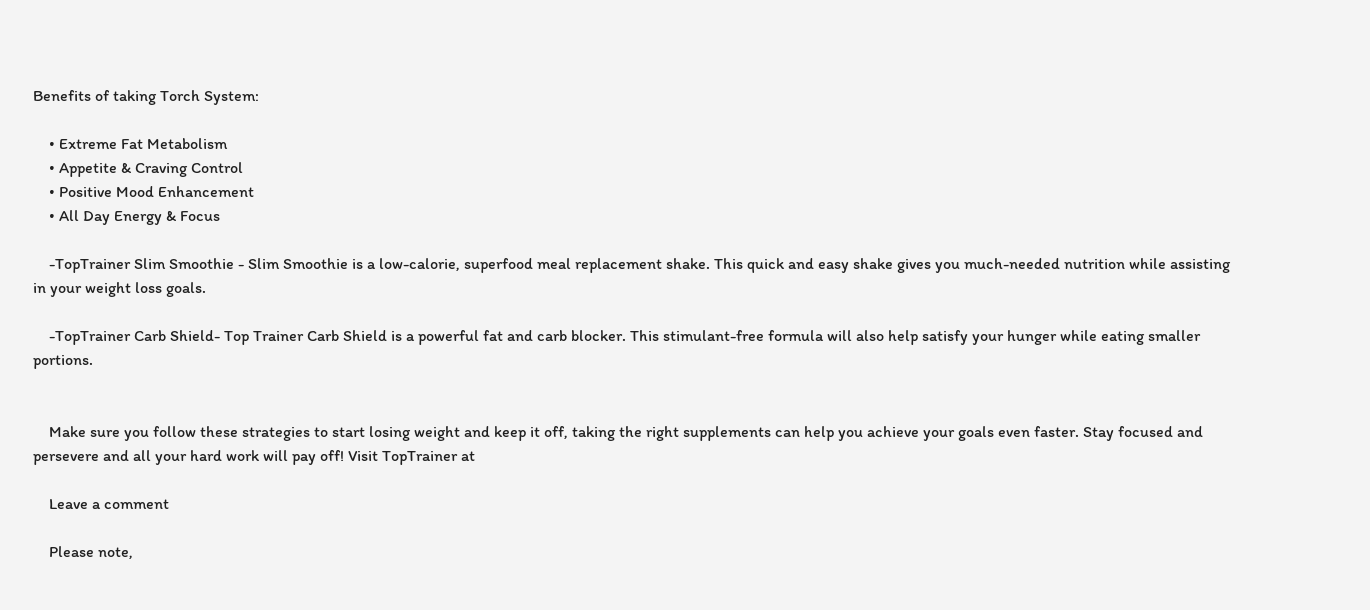Benefits of taking Torch System:

    • Extreme Fat Metabolism
    • Appetite & Craving Control
    • Positive Mood Enhancement
    • All Day Energy & Focus

    -TopTrainer Slim Smoothie - Slim Smoothie is a low-calorie, superfood meal replacement shake. This quick and easy shake gives you much-needed nutrition while assisting in your weight loss goals.

    -TopTrainer Carb Shield- Top Trainer Carb Shield is a powerful fat and carb blocker. This stimulant-free formula will also help satisfy your hunger while eating smaller portions.


    Make sure you follow these strategies to start losing weight and keep it off, taking the right supplements can help you achieve your goals even faster. Stay focused and persevere and all your hard work will pay off! Visit TopTrainer at

    Leave a comment

    Please note,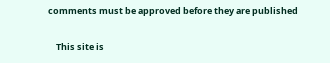comments must be approved before they are published

    This site is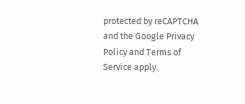protected by reCAPTCHA and the Google Privacy Policy and Terms of Service apply.